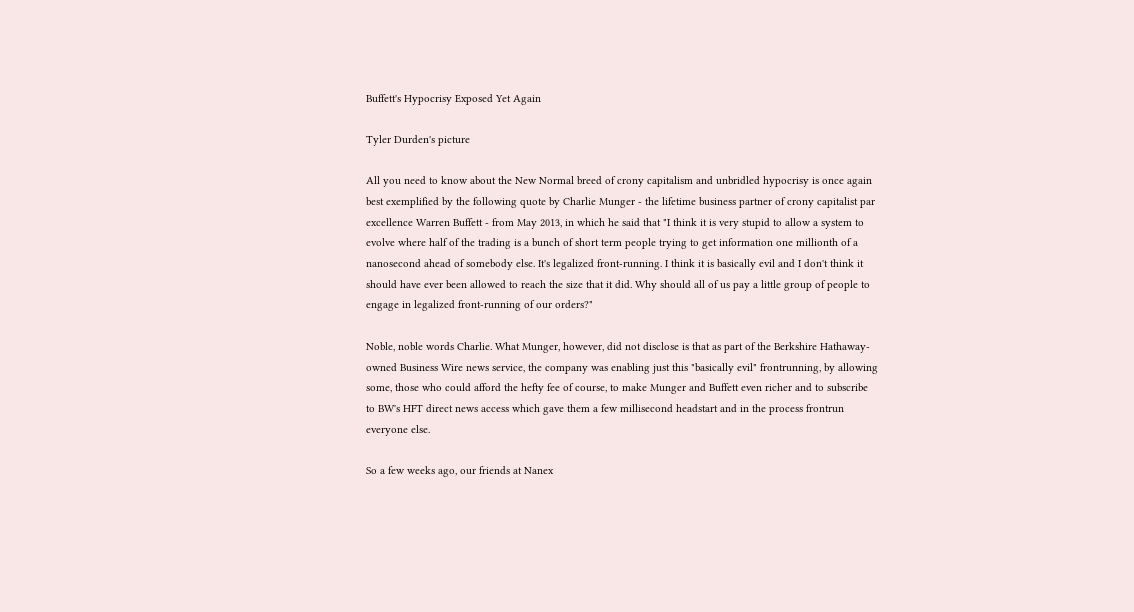Buffett's Hypocrisy Exposed Yet Again

Tyler Durden's picture

All you need to know about the New Normal breed of crony capitalism and unbridled hypocrisy is once again best exemplified by the following quote by Charlie Munger - the lifetime business partner of crony capitalist par excellence Warren Buffett - from May 2013, in which he said that "I think it is very stupid to allow a system to evolve where half of the trading is a bunch of short term people trying to get information one millionth of a nanosecond ahead of somebody else. It's legalized front-running. I think it is basically evil and I don't think it should have ever been allowed to reach the size that it did. Why should all of us pay a little group of people to engage in legalized front-running of our orders?"

Noble, noble words Charlie. What Munger, however, did not disclose is that as part of the Berkshire Hathaway-owned Business Wire news service, the company was enabling just this "basically evil" frontrunning, by allowing some, those who could afford the hefty fee of course, to make Munger and Buffett even richer and to subscribe to BW's HFT direct news access which gave them a few millisecond headstart and in the process frontrun everyone else.

So a few weeks ago, our friends at Nanex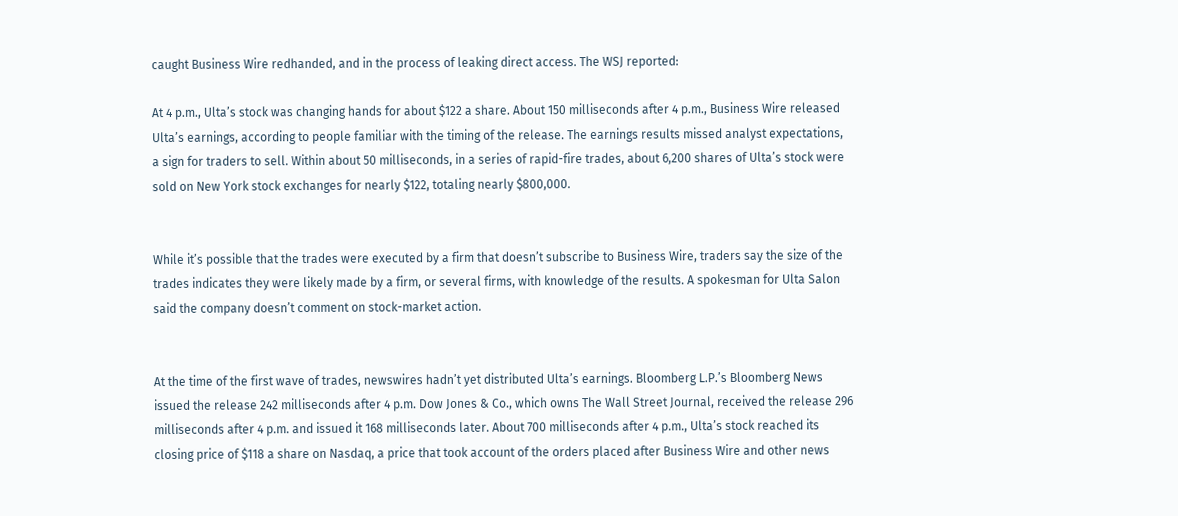caught Business Wire redhanded, and in the process of leaking direct access. The WSJ reported:

At 4 p.m., Ulta’s stock was changing hands for about $122 a share. About 150 milliseconds after 4 p.m., Business Wire released Ulta’s earnings, according to people familiar with the timing of the release. The earnings results missed analyst expectations, a sign for traders to sell. Within about 50 milliseconds, in a series of rapid-fire trades, about 6,200 shares of Ulta’s stock were sold on New York stock exchanges for nearly $122, totaling nearly $800,000.


While it’s possible that the trades were executed by a firm that doesn’t subscribe to Business Wire, traders say the size of the trades indicates they were likely made by a firm, or several firms, with knowledge of the results. A spokesman for Ulta Salon said the company doesn’t comment on stock-market action.


At the time of the first wave of trades, newswires hadn’t yet distributed Ulta’s earnings. Bloomberg L.P.’s Bloomberg News issued the release 242 milliseconds after 4 p.m. Dow Jones & Co., which owns The Wall Street Journal, received the release 296 milliseconds after 4 p.m. and issued it 168 milliseconds later. About 700 milliseconds after 4 p.m., Ulta’s stock reached its closing price of $118 a share on Nasdaq, a price that took account of the orders placed after Business Wire and other news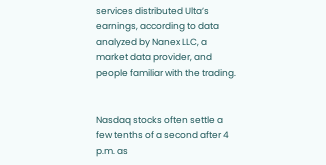services distributed Ulta’s earnings, according to data analyzed by Nanex LLC, a market data provider, and people familiar with the trading.


Nasdaq stocks often settle a few tenths of a second after 4 p.m. as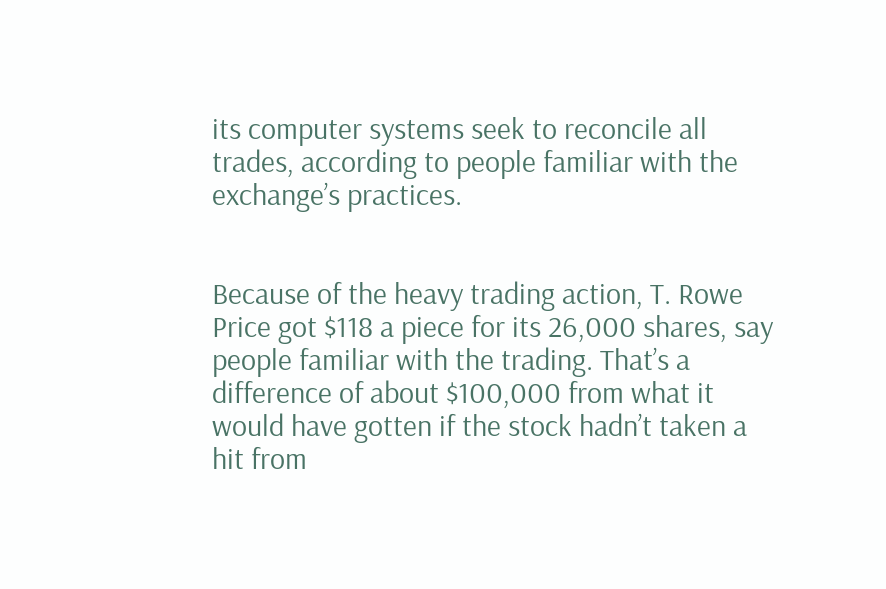its computer systems seek to reconcile all trades, according to people familiar with the exchange’s practices.


Because of the heavy trading action, T. Rowe Price got $118 a piece for its 26,000 shares, say people familiar with the trading. That’s a difference of about $100,000 from what it would have gotten if the stock hadn’t taken a hit from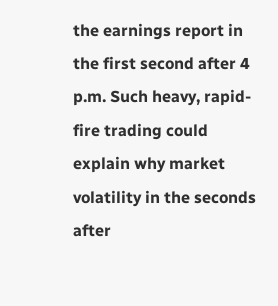the earnings report in the first second after 4 p.m. Such heavy, rapid-fire trading could explain why market volatility in the seconds after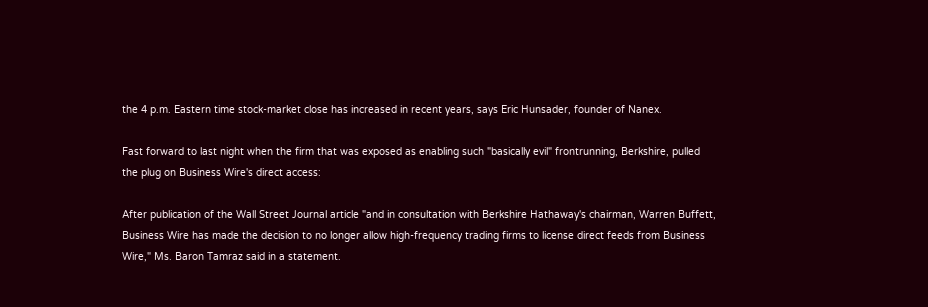the 4 p.m. Eastern time stock-market close has increased in recent years, says Eric Hunsader, founder of Nanex.

Fast forward to last night when the firm that was exposed as enabling such "basically evil" frontrunning, Berkshire, pulled the plug on Business Wire's direct access:

After publication of the Wall Street Journal article "and in consultation with Berkshire Hathaway's chairman, Warren Buffett, Business Wire has made the decision to no longer allow high-frequency trading firms to license direct feeds from Business Wire," Ms. Baron Tamraz said in a statement.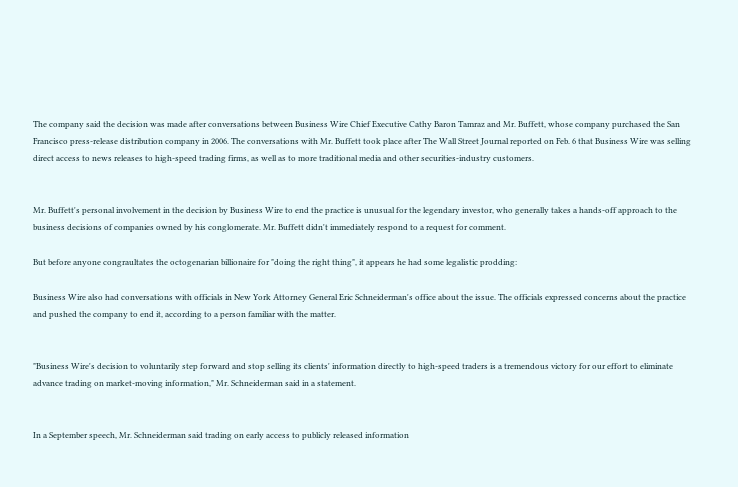The company said the decision was made after conversations between Business Wire Chief Executive Cathy Baron Tamraz and Mr. Buffett, whose company purchased the San Francisco press-release distribution company in 2006. The conversations with Mr. Buffett took place after The Wall Street Journal reported on Feb. 6 that Business Wire was selling direct access to news releases to high-speed trading firms, as well as to more traditional media and other securities-industry customers.


Mr. Buffett's personal involvement in the decision by Business Wire to end the practice is unusual for the legendary investor, who generally takes a hands-off approach to the business decisions of companies owned by his conglomerate. Mr. Buffett didn't immediately respond to a request for comment.

But before anyone congraultates the octogenarian billionaire for "doing the right thing", it appears he had some legalistic prodding:

Business Wire also had conversations with officials in New York Attorney General Eric Schneiderman's office about the issue. The officials expressed concerns about the practice and pushed the company to end it, according to a person familiar with the matter.


"Business Wire's decision to voluntarily step forward and stop selling its clients' information directly to high-speed traders is a tremendous victory for our effort to eliminate advance trading on market-moving information," Mr. Schneiderman said in a statement.


In a September speech, Mr. Schneiderman said trading on early access to publicly released information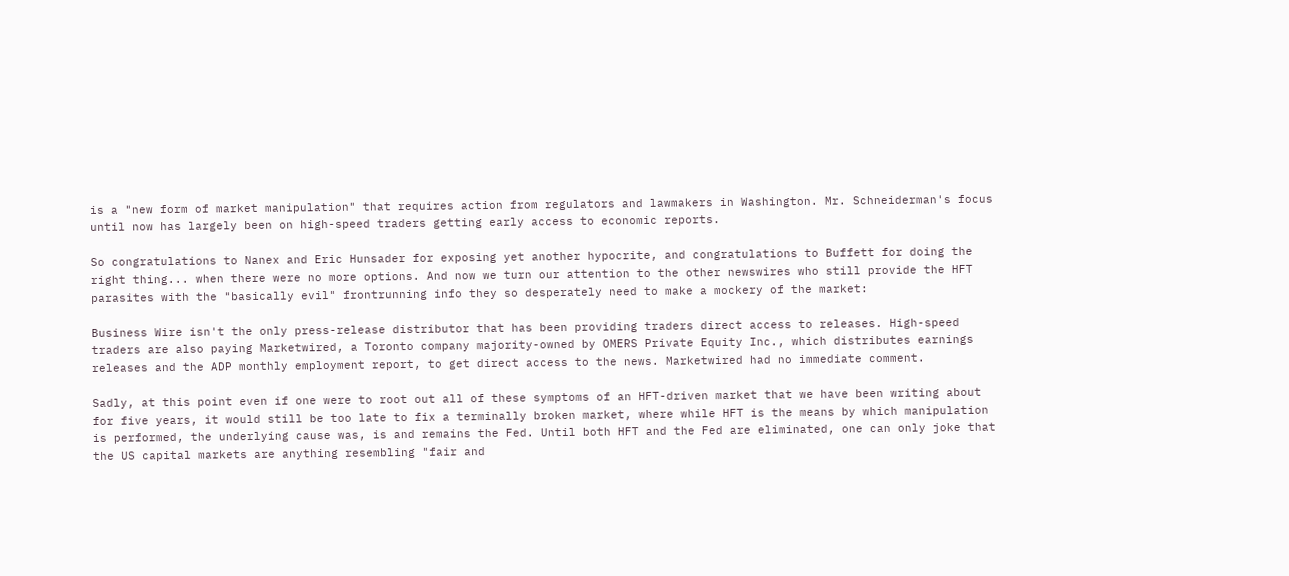is a "new form of market manipulation" that requires action from regulators and lawmakers in Washington. Mr. Schneiderman's focus until now has largely been on high-speed traders getting early access to economic reports.

So congratulations to Nanex and Eric Hunsader for exposing yet another hypocrite, and congratulations to Buffett for doing the right thing... when there were no more options. And now we turn our attention to the other newswires who still provide the HFT parasites with the "basically evil" frontrunning info they so desperately need to make a mockery of the market:

Business Wire isn't the only press-release distributor that has been providing traders direct access to releases. High-speed traders are also paying Marketwired, a Toronto company majority-owned by OMERS Private Equity Inc., which distributes earnings releases and the ADP monthly employment report, to get direct access to the news. Marketwired had no immediate comment.

Sadly, at this point even if one were to root out all of these symptoms of an HFT-driven market that we have been writing about for five years, it would still be too late to fix a terminally broken market, where while HFT is the means by which manipulation is performed, the underlying cause was, is and remains the Fed. Until both HFT and the Fed are eliminated, one can only joke that the US capital markets are anything resembling "fair and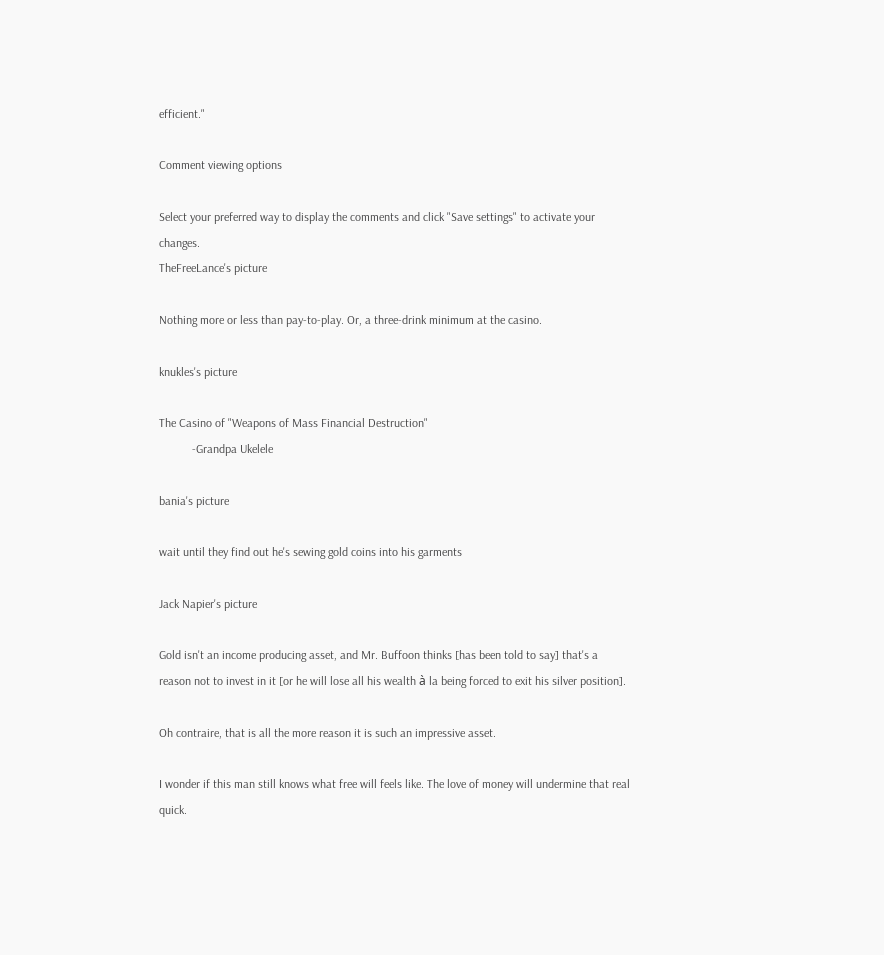efficient."

Comment viewing options

Select your preferred way to display the comments and click "Save settings" to activate your changes.
TheFreeLance's picture

Nothing more or less than pay-to-play. Or, a three-drink minimum at the casino.

knukles's picture

The Casino of "Weapons of Mass Financial Destruction"
           -Grandpa Ukelele

bania's picture

wait until they find out he's sewing gold coins into his garments

Jack Napier's picture

Gold isn't an income producing asset, and Mr. Buffoon thinks [has been told to say] that's a reason not to invest in it [or he will lose all his wealth à la being forced to exit his silver position].

Oh contraire, that is all the more reason it is such an impressive asset.

I wonder if this man still knows what free will feels like. The love of money will undermine that real quick.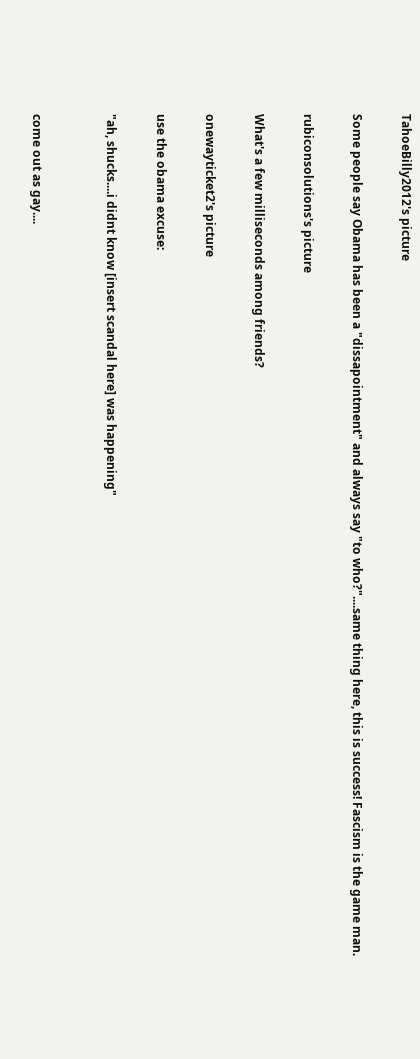TahoeBilly2012's picture

Some people say Obama has been a "dissapointment" and always say "to who?"....same thing here, this is success! Fascism is the game man.

rubiconsolutions's picture

What's a few milliseconds among friends?

onewayticket2's picture

use the obama excuse:

"ah, shucks....i didnt know [insert scandal here] was happening"


come out as gay....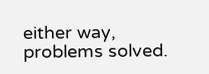either way, problems solved.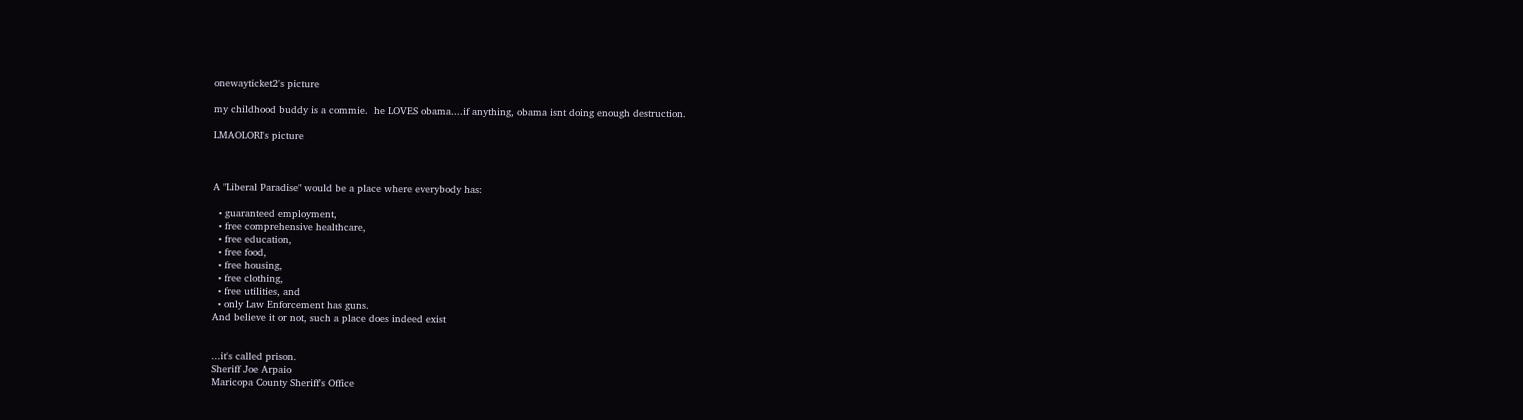onewayticket2's picture

my childhood buddy is a commie.  he LOVES obama....if anything, obama isnt doing enough destruction.

LMAOLORI's picture



A "Liberal Paradise" would be a place where everybody has:

  • guaranteed employment,
  • free comprehensive healthcare,
  • free education,
  • free food,
  • free housing,
  • free clothing,
  • free utilities, and
  • only Law Enforcement has guns.
And believe it or not, such a place does indeed exist


...it's called prison.
Sheriff Joe Arpaio
Maricopa County Sheriff's Office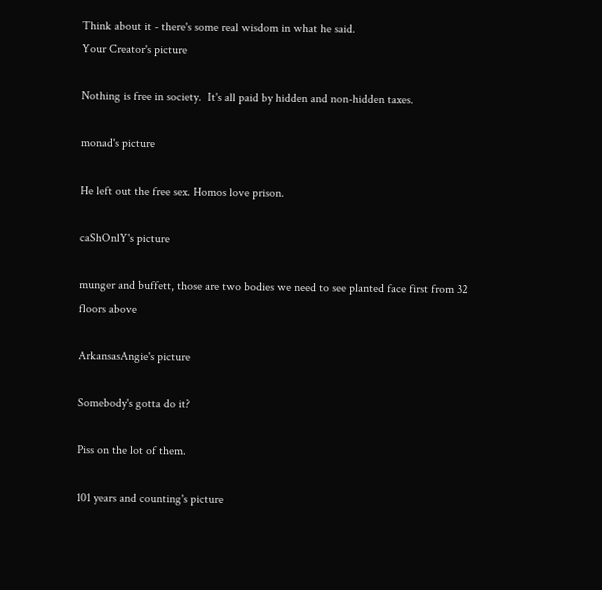Think about it - there's some real wisdom in what he said.
Your Creator's picture

Nothing is free in society.  It's all paid by hidden and non-hidden taxes.

monad's picture

He left out the free sex. Homos love prison.

caShOnlY's picture

munger and buffett, those are two bodies we need to see planted face first from 32 floors above

ArkansasAngie's picture

Somebody's gotta do it?

Piss on the lot of them.

101 years and counting's picture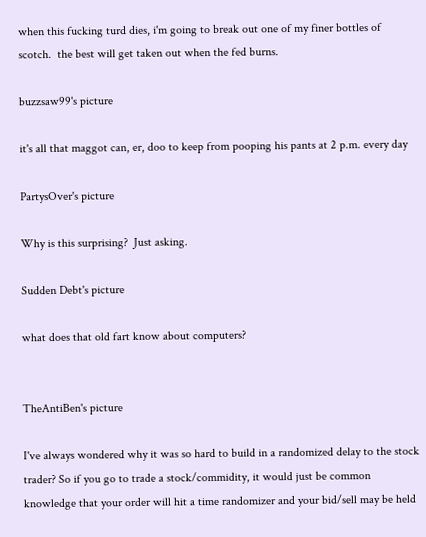when this fucking turd dies, i'm going to break out one of my finer bottles of scotch.  the best will get taken out when the fed burns.

buzzsaw99's picture

it's all that maggot can, er, doo to keep from pooping his pants at 2 p.m. every day

PartysOver's picture

Why is this surprising?  Just asking.

Sudden Debt's picture

what does that old fart know about computers?


TheAntiBen's picture

I've always wondered why it was so hard to build in a randomized delay to the stock trader? So if you go to trade a stock/commidity, it would just be common knowledge that your order will hit a time randomizer and your bid/sell may be held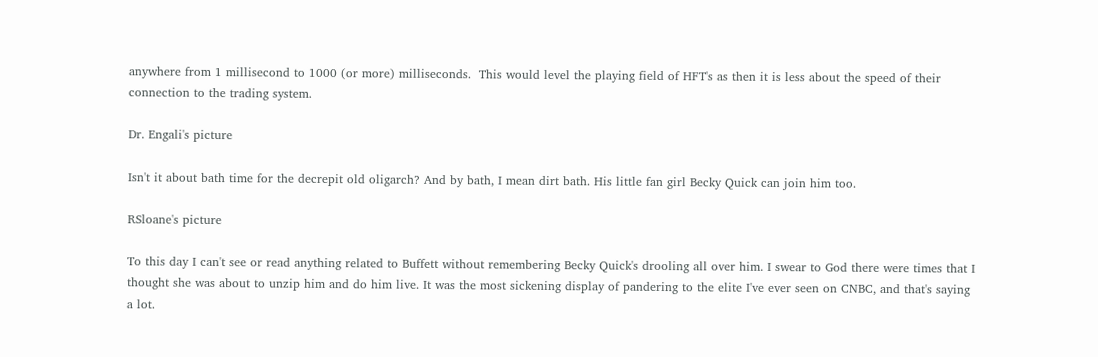anywhere from 1 millisecond to 1000 (or more) milliseconds.  This would level the playing field of HFT's as then it is less about the speed of their connection to the trading system.

Dr. Engali's picture

Isn't it about bath time for the decrepit old oligarch? And by bath, I mean dirt bath. His little fan girl Becky Quick can join him too.

RSloane's picture

To this day I can't see or read anything related to Buffett without remembering Becky Quick's drooling all over him. I swear to God there were times that I thought she was about to unzip him and do him live. It was the most sickening display of pandering to the elite I've ever seen on CNBC, and that's saying a lot.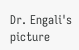Dr. Engali's picture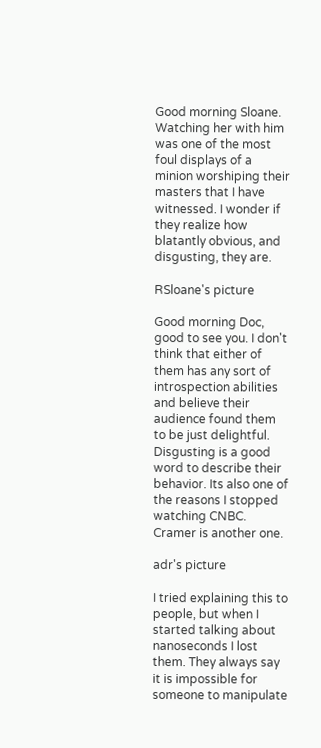Good morning Sloane. Watching her with him was one of the most foul displays of a minion worshiping their masters that I have witnessed. I wonder if they realize how blatantly obvious, and disgusting, they are.

RSloane's picture

Good morning Doc, good to see you. I don't think that either of them has any sort of introspection abilities and believe their audience found them to be just delightful. Disgusting is a good word to describe their behavior. Its also one of the reasons I stopped watching CNBC. Cramer is another one.

adr's picture

I tried explaining this to people, but when I started talking about nanoseconds I lost them. They always say it is impossible for someone to manipulate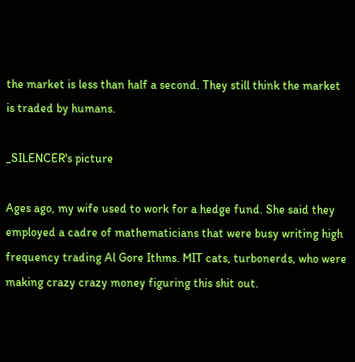the market is less than half a second. They still think the market is traded by humans.

_SILENCER's picture

Ages ago, my wife used to work for a hedge fund. She said they employed a cadre of mathematicians that were busy writing high frequency trading Al Gore Ithms. MIT cats, turbonerds, who were making crazy crazy money figuring this shit out.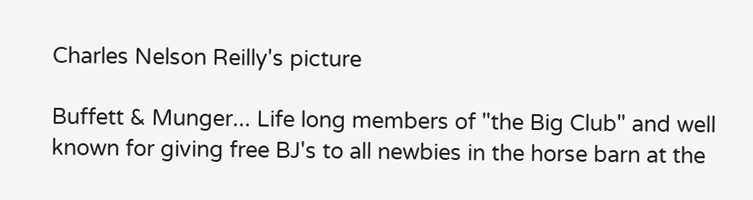Charles Nelson Reilly's picture

Buffett & Munger... Life long members of "the Big Club" and well known for giving free BJ's to all newbies in the horse barn at the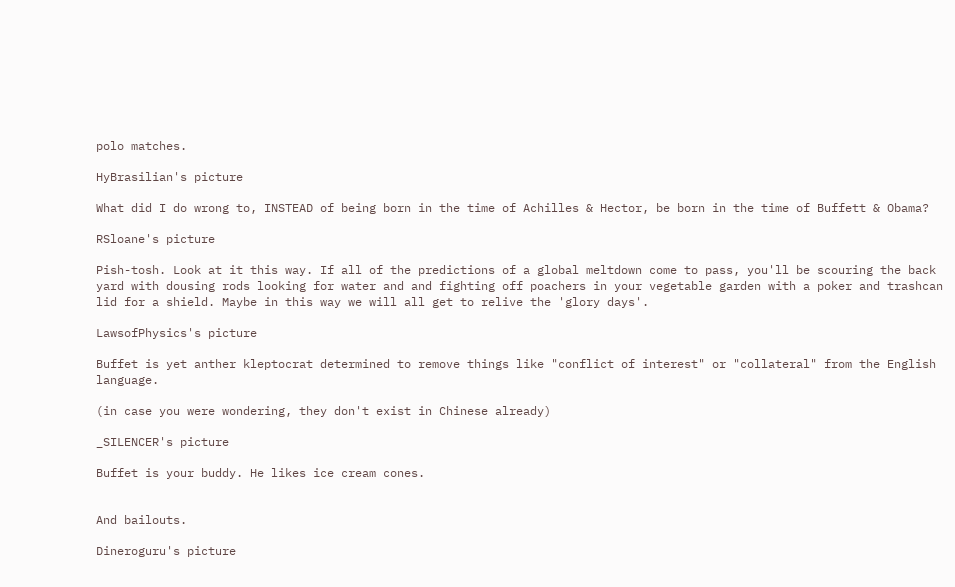polo matches.

HyBrasilian's picture

What did I do wrong to, INSTEAD of being born in the time of Achilles & Hector, be born in the time of Buffett & Obama?

RSloane's picture

Pish-tosh. Look at it this way. If all of the predictions of a global meltdown come to pass, you'll be scouring the back yard with dousing rods looking for water and and fighting off poachers in your vegetable garden with a poker and trashcan lid for a shield. Maybe in this way we will all get to relive the 'glory days'.

LawsofPhysics's picture

Buffet is yet anther kleptocrat determined to remove things like "conflict of interest" or "collateral" from the English language.

(in case you were wondering, they don't exist in Chinese already)

_SILENCER's picture

Buffet is your buddy. He likes ice cream cones.


And bailouts.

Dineroguru's picture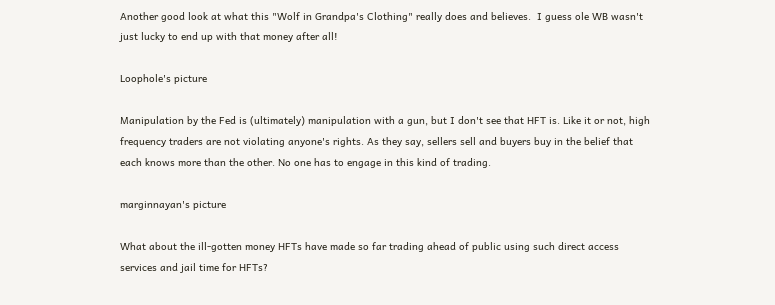Another good look at what this "Wolf in Grandpa's Clothing" really does and believes.  I guess ole WB wasn't just lucky to end up with that money after all!

Loophole's picture

Manipulation by the Fed is (ultimately) manipulation with a gun, but I don't see that HFT is. Like it or not, high frequency traders are not violating anyone's rights. As they say, sellers sell and buyers buy in the belief that each knows more than the other. No one has to engage in this kind of trading.

marginnayan's picture

What about the ill-gotten money HFTs have made so far trading ahead of public using such direct access services and jail time for HFTs?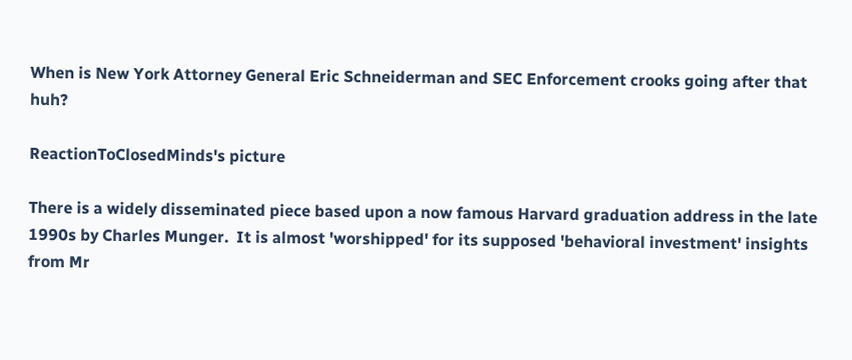When is New York Attorney General Eric Schneiderman and SEC Enforcement crooks going after that huh?

ReactionToClosedMinds's picture

There is a widely disseminated piece based upon a now famous Harvard graduation address in the late 1990s by Charles Munger.  It is almost 'worshipped' for its supposed 'behavioral investment' insights from Mr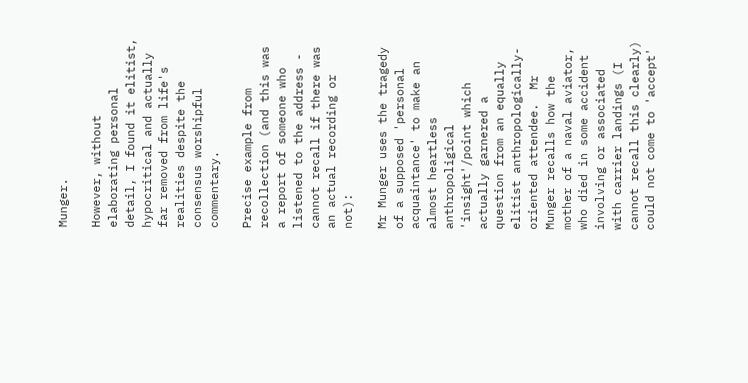Munger.

However, without elaborating personal detail, I found it elitist, hypocritical and actually far removed from life's realities despite the consensus worshipful commentary.

Precise example from recollection (and this was a report of someone who listened to the address - cannot recall if there was an actual recording or not):

Mr Munger uses the tragedy of a supposed 'personal acquaintance' to make an almost heartless anthropoligical 'insight'/point which actually garnered a question from an equally elitist anthropologically-oriented attendee.  Mr Munger recalls how the mother of a naval aviator, who died in some accident involving or associated with carrier landings (I cannot recall this clearly) could not come to 'accept'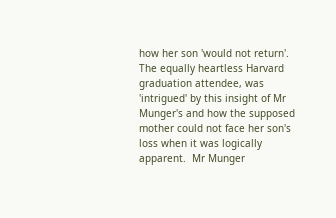how her son 'would not return'.  The equally heartless Harvard graduation attendee, was 'intrigued' by this insight of Mr Munger's and how the supposed mother could not face her son's loss when it was logically apparent.  Mr Munger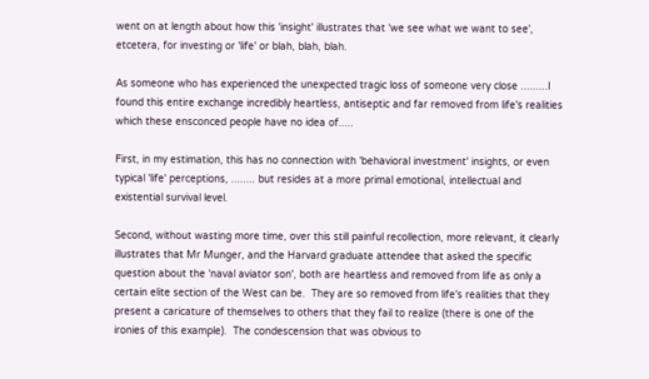went on at length about how this 'insight' illustrates that 'we see what we want to see', etcetera, for investing or 'life' or blah, blah, blah.

As someone who has experienced the unexpected tragic loss of someone very close .........I found this entire exchange incredibly heartless, antiseptic and far removed from life's realities which these ensconced people have no idea of.....

First, in my estimation, this has no connection with 'behavioral investment' insights, or even typical 'life' perceptions, ........ but resides at a more primal emotional, intellectual and existential survival level.

Second, without wasting more time, over this still painful recollection, more relevant, it clearly illustrates that Mr Munger, and the Harvard graduate attendee that asked the specific question about the 'naval aviator son', both are heartless and removed from life as only a certain elite section of the West can be.  They are so removed from life's realities that they present a caricature of themselves to others that they fail to realize (there is one of the ironies of this example).  The condescension that was obvious to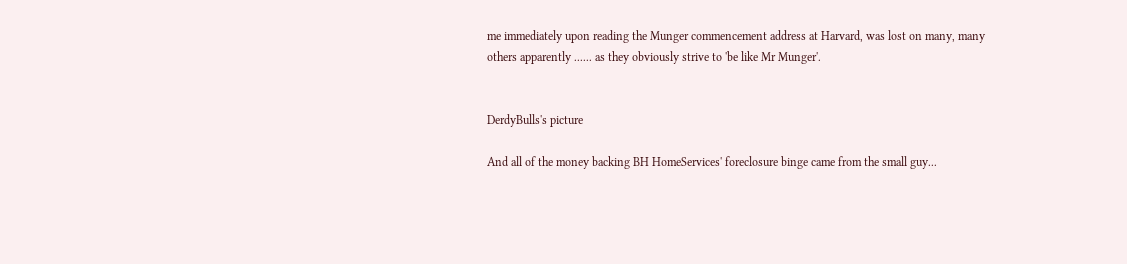me immediately upon reading the Munger commencement address at Harvard, was lost on many, many others apparently ...... as they obviously strive to 'be like Mr Munger'.


DerdyBulls's picture

And all of the money backing BH HomeServices' foreclosure binge came from the small guy...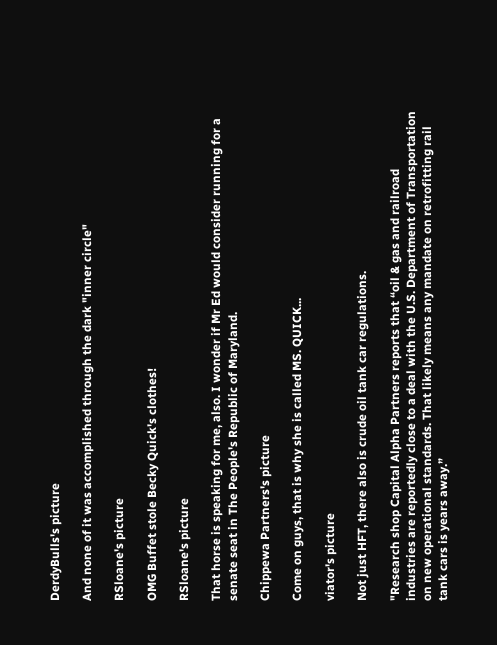DerdyBulls's picture

And none of it was accomplished through the dark "inner circle"

RSloane's picture

OMG Buffet stole Becky Quick's clothes!

RSloane's picture

That horse is speaking for me, also. I wonder if Mr Ed would consider running for a senate seat in The People's Republic of Maryland.

Chippewa Partners's picture

Come on guys, that is why she is called MS. QUICK...

viator's picture

Not just HFT, there also is crude oil tank car regulations.

"Research shop Capital Alpha Partners reports that “oil & gas and railroad industries are reportedly close to a deal with the U.S. Department of Transportation on new operational standards. That likely means any mandate on retrofitting rail tank cars is years away.”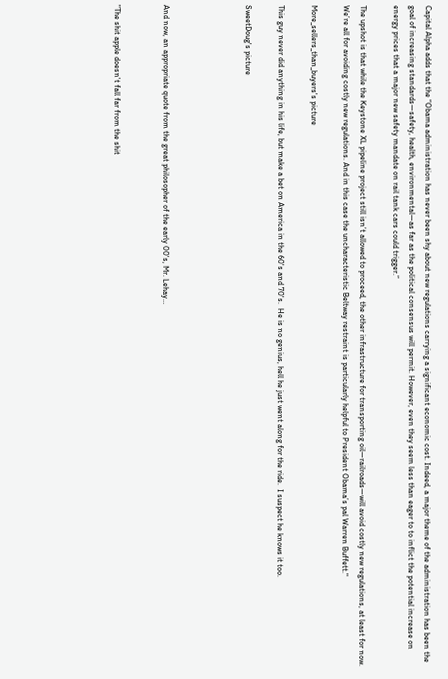Capital Alpha adds that the “Obama administration has never been shy about new regulations carrying a significant economic cost. Indeed, a major theme of the administration has been the goal of increasing standards—safety, health, environmental—as far as the political consensus will permit. However, even they seem less than eager to to inflict the potential increase on energy prices that a major new safety mandate on rail tank cars could trigger.”

The upshot is that while the Keystone XL pipeline project still isn’t allowed to proceed, the other infrastructure for transporting oil—railroads—will avoid costly new regulations, at least for now. We’re all for avoiding costly new regulations. And in this case the uncharacteristic Beltway restraint is particularly helpful to President Obama’s pal Warren Buffett."

More_sellers_than_buyers's picture

This guy never did anything in his life, but make a bet on America in the 60's and 70's.  He is no genius, hell he just went along for the ride.  I suspect he knows it too.

SweetDoug's picture




And now, an appropriate quote from the great philosopher of the early 00's, Mr. Lehay…


"The shit apple doesn't fall far from the shit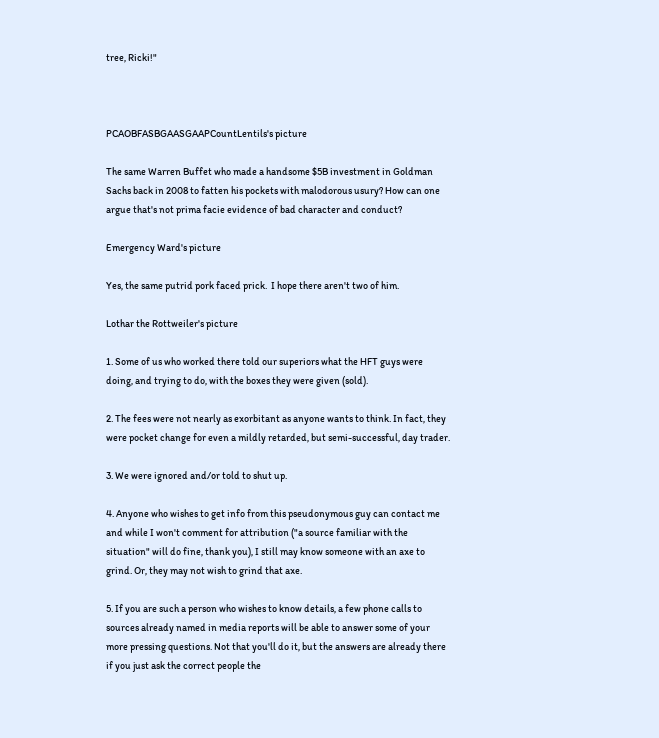tree, Ricki!"



PCAOBFASBGAASGAAPCountLentils's picture

The same Warren Buffet who made a handsome $5B investment in Goldman Sachs back in 2008 to fatten his pockets with malodorous usury? How can one argue that's not prima facie evidence of bad character and conduct?

Emergency Ward's picture

Yes, the same putrid pork faced prick.  I hope there aren't two of him.

Lothar the Rottweiler's picture

1. Some of us who worked there told our superiors what the HFT guys were doing, and trying to do, with the boxes they were given (sold).

2. The fees were not nearly as exorbitant as anyone wants to think. In fact, they were pocket change for even a mildly retarded, but semi-successful, day trader.

3. We were ignored and/or told to shut up.

4. Anyone who wishes to get info from this pseudonymous guy can contact me and while I won't comment for attribution ("a source familiar with the situation" will do fine, thank you), I still may know someone with an axe to grind. Or, they may not wish to grind that axe.

5. If you are such a person who wishes to know details, a few phone calls to sources already named in media reports will be able to answer some of your more pressing questions. Not that you'll do it, but the answers are already there if you just ask the correct people the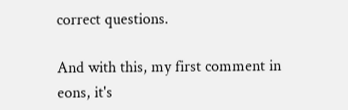correct questions.

And with this, my first comment in eons, it's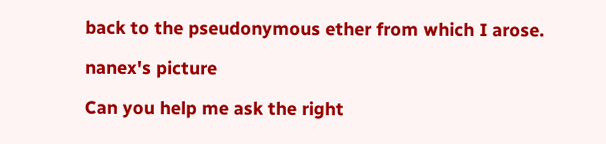back to the pseudonymous ether from which I arose.

nanex's picture

Can you help me ask the right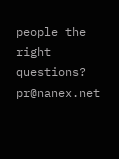people the right questions? pr@nanex.net